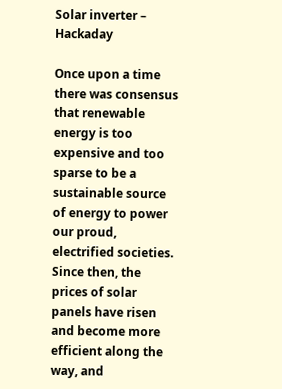Solar inverter – Hackaday

Once upon a time there was consensus that renewable energy is too expensive and too sparse to be a sustainable source of energy to power our proud, electrified societies. Since then, the prices of solar panels have risen and become more efficient along the way, and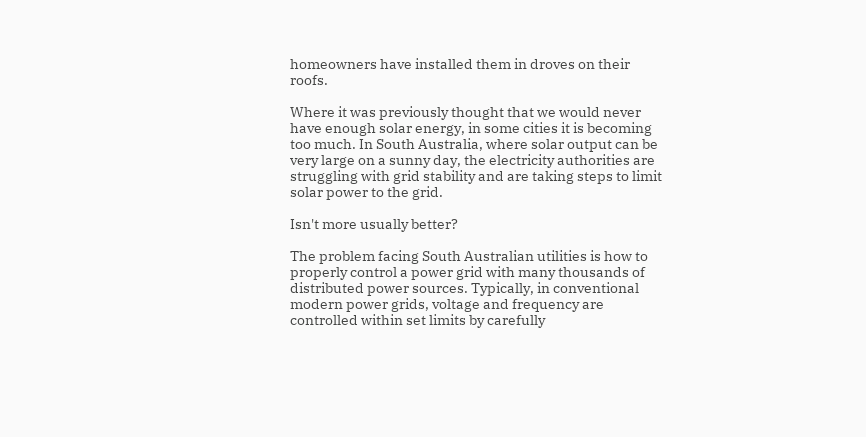homeowners have installed them in droves on their roofs.

Where it was previously thought that we would never have enough solar energy, in some cities it is becoming too much. In South Australia, where solar output can be very large on a sunny day, the electricity authorities are struggling with grid stability and are taking steps to limit solar power to the grid.

Isn't more usually better?

The problem facing South Australian utilities is how to properly control a power grid with many thousands of distributed power sources. Typically, in conventional modern power grids, voltage and frequency are controlled within set limits by carefully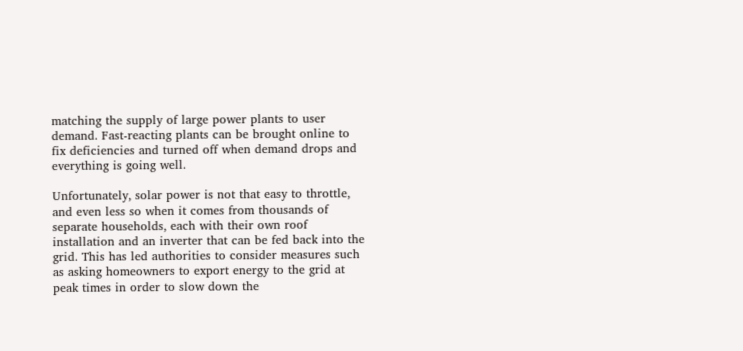matching the supply of large power plants to user demand. Fast-reacting plants can be brought online to fix deficiencies and turned off when demand drops and everything is going well.

Unfortunately, solar power is not that easy to throttle, and even less so when it comes from thousands of separate households, each with their own roof installation and an inverter that can be fed back into the grid. This has led authorities to consider measures such as asking homeowners to export energy to the grid at peak times in order to slow down the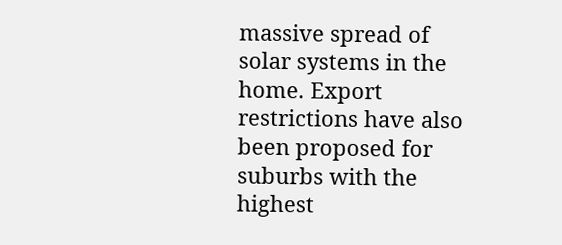massive spread of solar systems in the home. Export restrictions have also been proposed for suburbs with the highest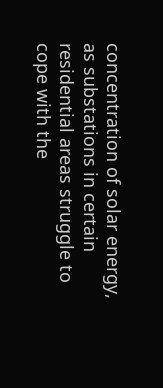concentration of solar energy, as substations in certain residential areas struggle to cope with the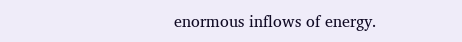enormous inflows of energy.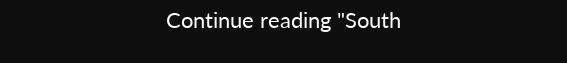Continue reading "South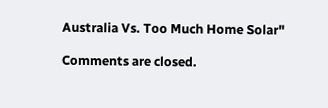Australia Vs. Too Much Home Solar"

Comments are closed.